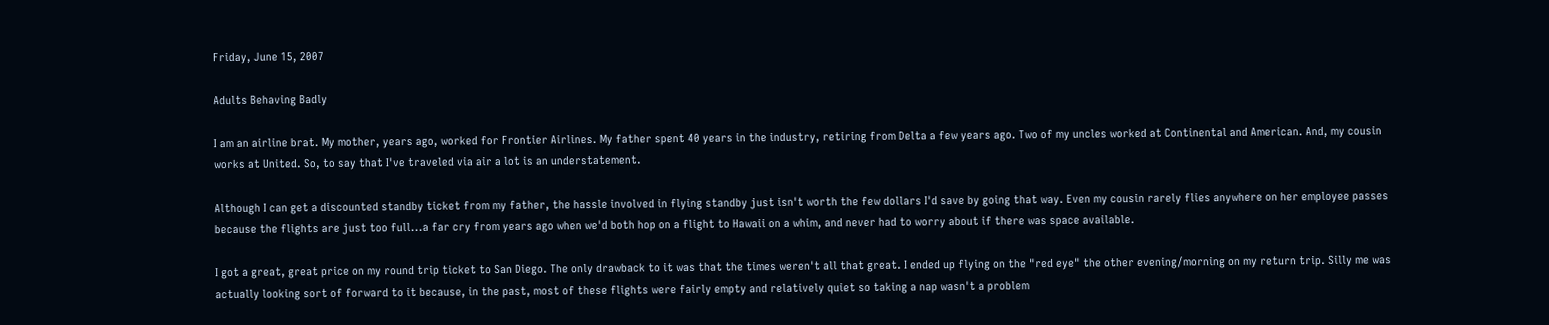Friday, June 15, 2007

Adults Behaving Badly

I am an airline brat. My mother, years ago, worked for Frontier Airlines. My father spent 40 years in the industry, retiring from Delta a few years ago. Two of my uncles worked at Continental and American. And, my cousin works at United. So, to say that I've traveled via air a lot is an understatement.

Although I can get a discounted standby ticket from my father, the hassle involved in flying standby just isn't worth the few dollars I'd save by going that way. Even my cousin rarely flies anywhere on her employee passes because the flights are just too full...a far cry from years ago when we'd both hop on a flight to Hawaii on a whim, and never had to worry about if there was space available.

I got a great, great price on my round trip ticket to San Diego. The only drawback to it was that the times weren't all that great. I ended up flying on the "red eye" the other evening/morning on my return trip. Silly me was actually looking sort of forward to it because, in the past, most of these flights were fairly empty and relatively quiet so taking a nap wasn't a problem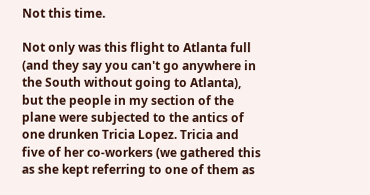Not this time.

Not only was this flight to Atlanta full (and they say you can't go anywhere in the South without going to Atlanta), but the people in my section of the plane were subjected to the antics of one drunken Tricia Lopez. Tricia and five of her co-workers (we gathered this as she kept referring to one of them as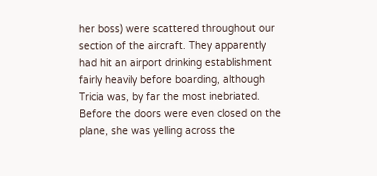her boss) were scattered throughout our section of the aircraft. They apparently had hit an airport drinking establishment fairly heavily before boarding, although Tricia was, by far the most inebriated. Before the doors were even closed on the plane, she was yelling across the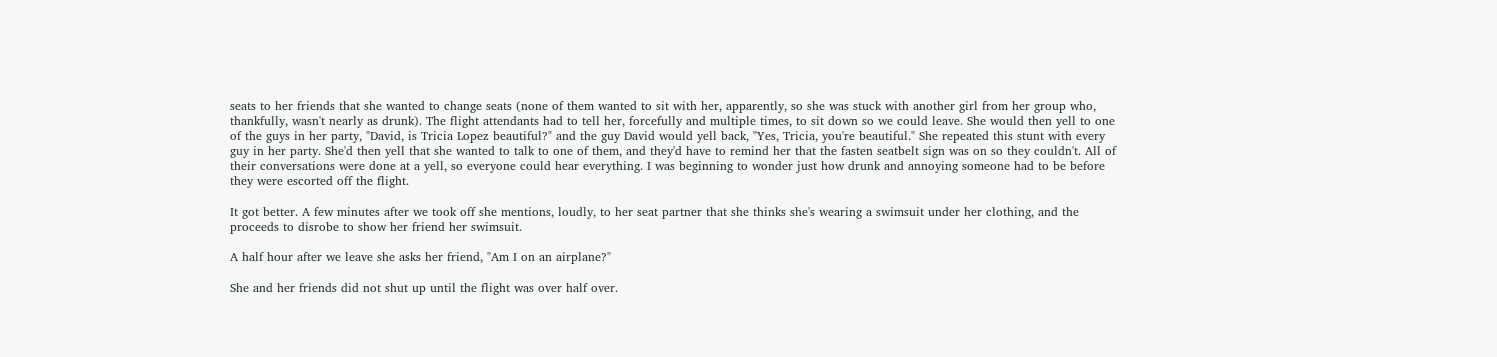seats to her friends that she wanted to change seats (none of them wanted to sit with her, apparently, so she was stuck with another girl from her group who, thankfully, wasn't nearly as drunk). The flight attendants had to tell her, forcefully and multiple times, to sit down so we could leave. She would then yell to one of the guys in her party, "David, is Tricia Lopez beautiful?" and the guy David would yell back, "Yes, Tricia, you're beautiful." She repeated this stunt with every guy in her party. She'd then yell that she wanted to talk to one of them, and they'd have to remind her that the fasten seatbelt sign was on so they couldn't. All of their conversations were done at a yell, so everyone could hear everything. I was beginning to wonder just how drunk and annoying someone had to be before they were escorted off the flight.

It got better. A few minutes after we took off she mentions, loudly, to her seat partner that she thinks she's wearing a swimsuit under her clothing, and the proceeds to disrobe to show her friend her swimsuit.

A half hour after we leave she asks her friend, "Am I on an airplane?"

She and her friends did not shut up until the flight was over half over.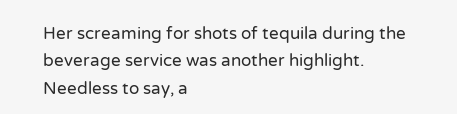Her screaming for shots of tequila during the beverage service was another highlight. Needless to say, a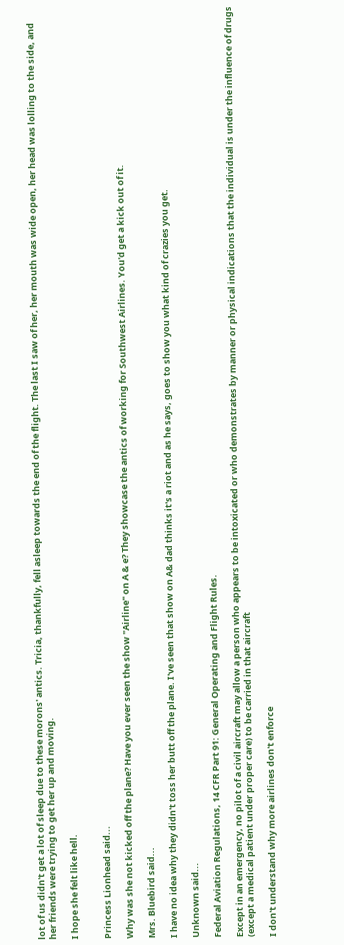lot of us didn't get a lot of sleep due to these morons' antics. Tricia, thankfully, fell asleep towards the end of the flight. The last I saw of her, her mouth was wide open, her head was lolling to the side, and her friends were trying to get her up and moving.

I hope she felt like hell.


Princess Lionhead said...

Why was she not kicked off the plane? Have you ever seen the show "Airline" on A & e? They showcase the antics of working for Southwest Airlines. You'd get a kick out of it.

Mrs. Bluebird said...

I have no idea why they didn't toss her butt off the plane. I've seen that show on A& dad thinks it's a riot and as he says, goes to show you what kind of crazies you get.

Unknown said...

Federal Aviation Regulations, 14 CFR Part 91: General Operating and Flight Rules.

Except in an emergency, no pilot of a civil aircraft may allow a person who appears to be intoxicated or who demonstrates by manner or physical indications that the individual is under the influence of drugs (except a medical patient under proper care) to be carried in that aircraft

I don't understand why more airlines don't enforce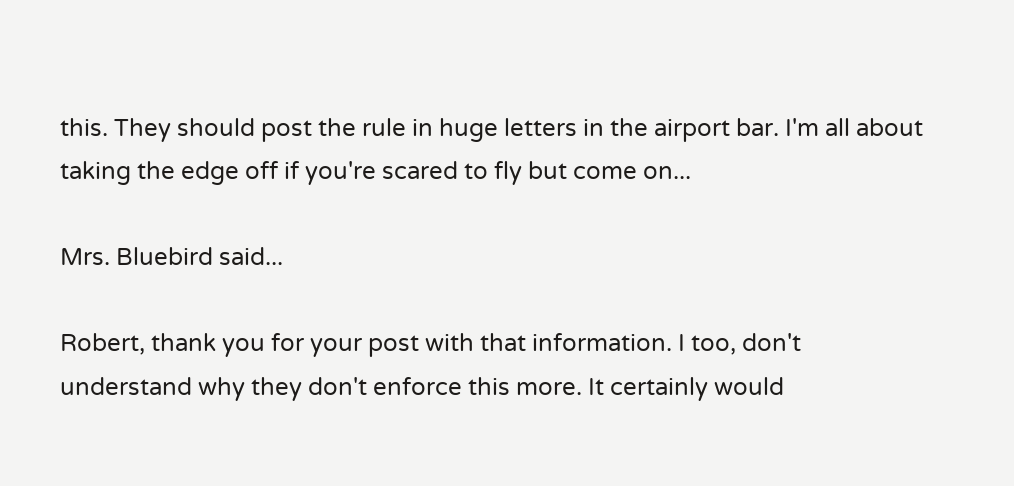this. They should post the rule in huge letters in the airport bar. I'm all about taking the edge off if you're scared to fly but come on...

Mrs. Bluebird said...

Robert, thank you for your post with that information. I too, don't understand why they don't enforce this more. It certainly would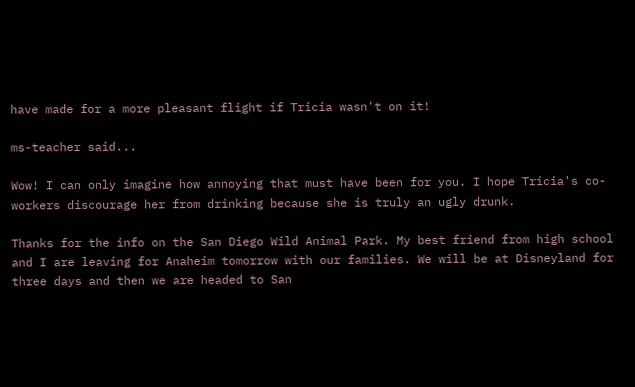have made for a more pleasant flight if Tricia wasn't on it!

ms-teacher said...

Wow! I can only imagine how annoying that must have been for you. I hope Tricia's co-workers discourage her from drinking because she is truly an ugly drunk.

Thanks for the info on the San Diego Wild Animal Park. My best friend from high school and I are leaving for Anaheim tomorrow with our families. We will be at Disneyland for three days and then we are headed to San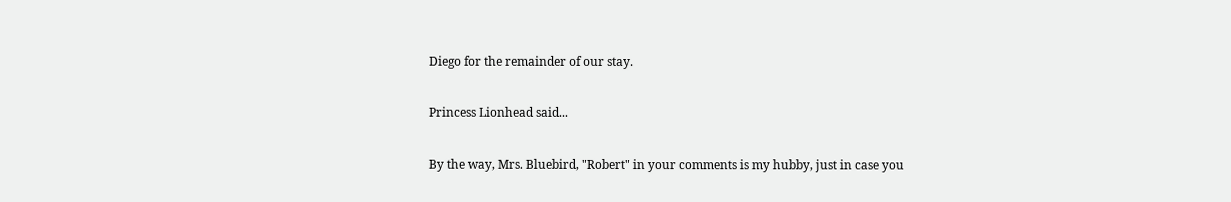Diego for the remainder of our stay.

Princess Lionhead said...

By the way, Mrs. Bluebird, "Robert" in your comments is my hubby, just in case you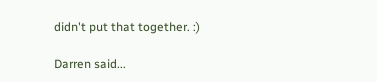didn't put that together. :)

Darren said...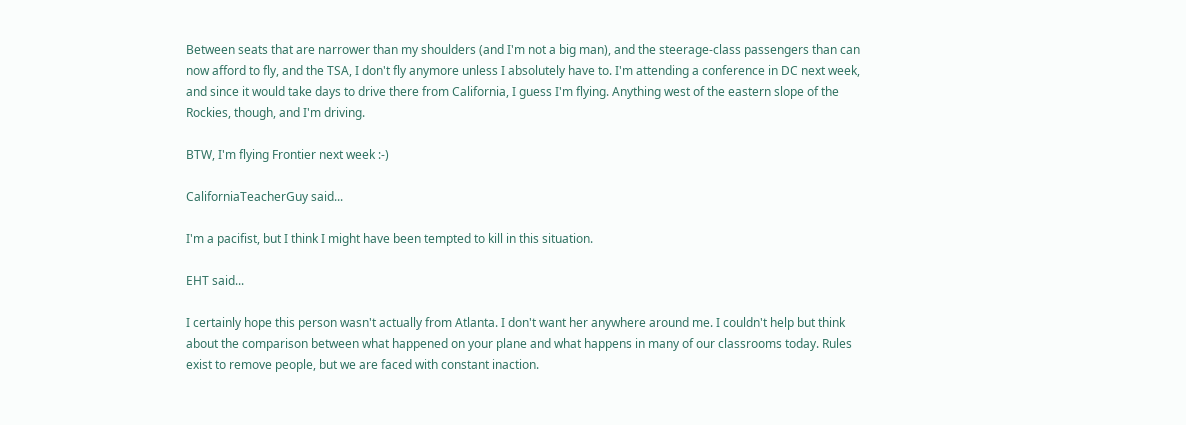Between seats that are narrower than my shoulders (and I'm not a big man), and the steerage-class passengers than can now afford to fly, and the TSA, I don't fly anymore unless I absolutely have to. I'm attending a conference in DC next week, and since it would take days to drive there from California, I guess I'm flying. Anything west of the eastern slope of the Rockies, though, and I'm driving.

BTW, I'm flying Frontier next week :-)

CaliforniaTeacherGuy said...

I'm a pacifist, but I think I might have been tempted to kill in this situation.

EHT said...

I certainly hope this person wasn't actually from Atlanta. I don't want her anywhere around me. I couldn't help but think about the comparison between what happened on your plane and what happens in many of our classrooms today. Rules exist to remove people, but we are faced with constant inaction.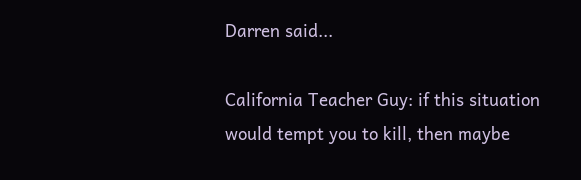Darren said...

California Teacher Guy: if this situation would tempt you to kill, then maybe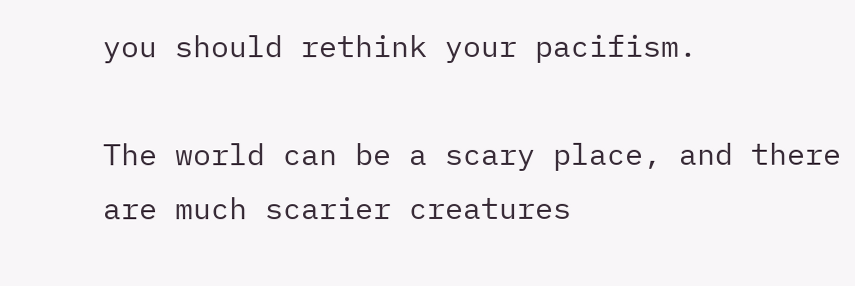you should rethink your pacifism.

The world can be a scary place, and there are much scarier creatures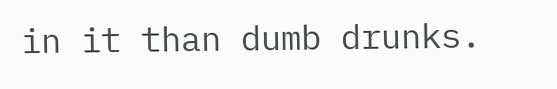in it than dumb drunks.